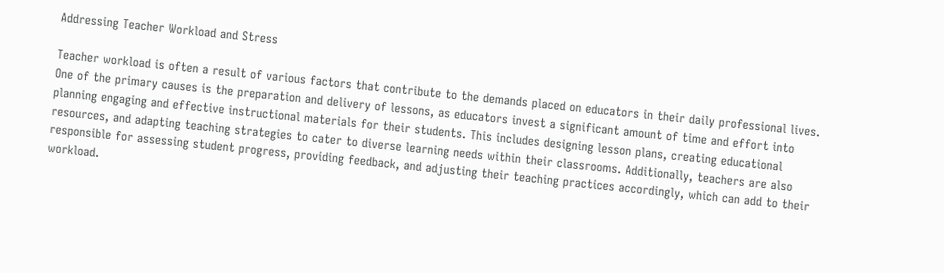Addressing Teacher Workload and Stress

Teacher workload is often a result of various factors that contribute to the demands placed on educators in their daily professional lives. One of the primary causes is the preparation and delivery of lessons, as educators invest a significant amount of time and effort into planning engaging and effective instructional materials for their students. This includes designing lesson plans, creating educational resources, and adapting teaching strategies to cater to diverse learning needs within their classrooms. Additionally, teachers are also responsible for assessing student progress, providing feedback, and adjusting their teaching practices accordingly, which can add to their workload.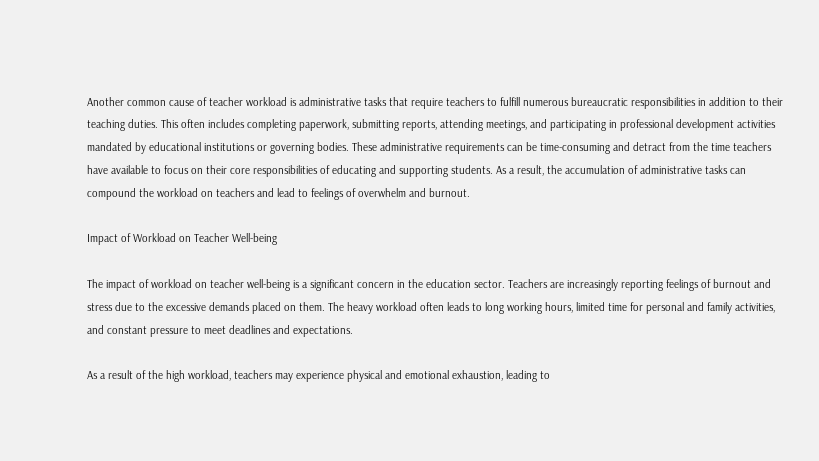Another common cause of teacher workload is administrative tasks that require teachers to fulfill numerous bureaucratic responsibilities in addition to their teaching duties. This often includes completing paperwork, submitting reports, attending meetings, and participating in professional development activities mandated by educational institutions or governing bodies. These administrative requirements can be time-consuming and detract from the time teachers have available to focus on their core responsibilities of educating and supporting students. As a result, the accumulation of administrative tasks can compound the workload on teachers and lead to feelings of overwhelm and burnout.

Impact of Workload on Teacher Well-being

The impact of workload on teacher well-being is a significant concern in the education sector. Teachers are increasingly reporting feelings of burnout and stress due to the excessive demands placed on them. The heavy workload often leads to long working hours, limited time for personal and family activities, and constant pressure to meet deadlines and expectations.

As a result of the high workload, teachers may experience physical and emotional exhaustion, leading to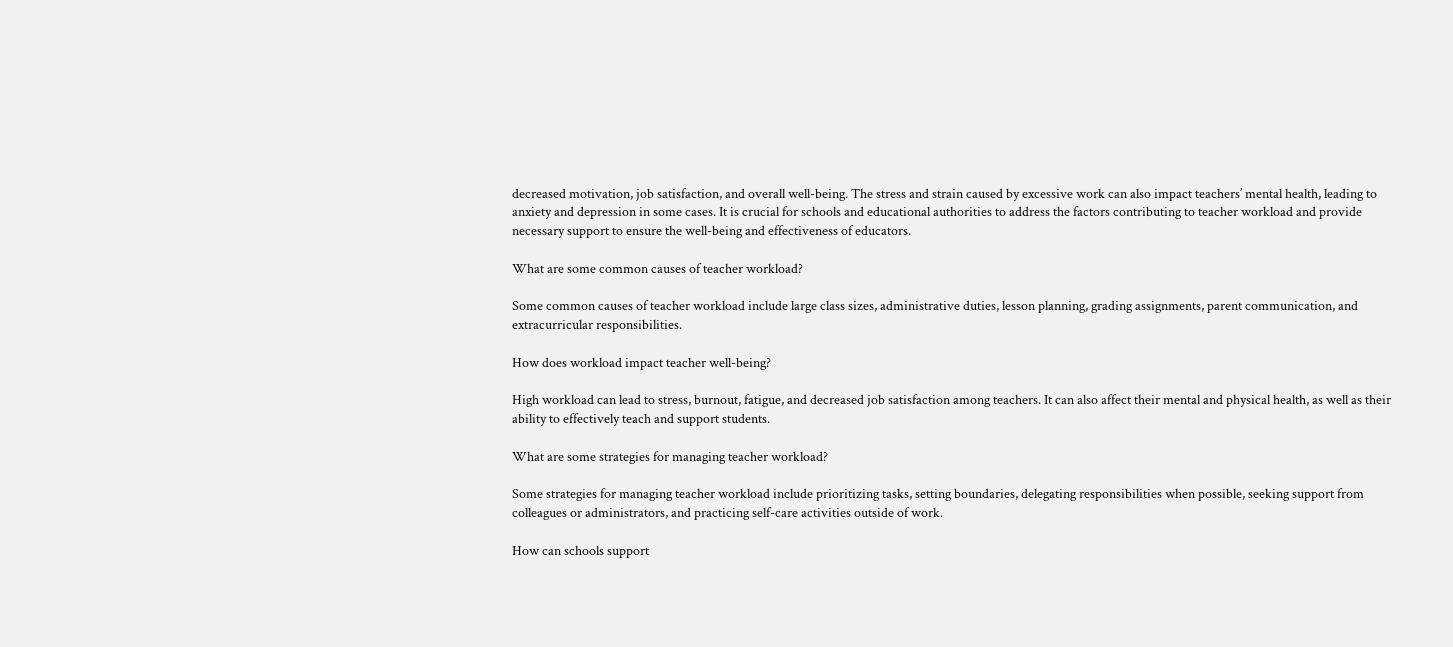decreased motivation, job satisfaction, and overall well-being. The stress and strain caused by excessive work can also impact teachers’ mental health, leading to anxiety and depression in some cases. It is crucial for schools and educational authorities to address the factors contributing to teacher workload and provide necessary support to ensure the well-being and effectiveness of educators.

What are some common causes of teacher workload?

Some common causes of teacher workload include large class sizes, administrative duties, lesson planning, grading assignments, parent communication, and extracurricular responsibilities.

How does workload impact teacher well-being?

High workload can lead to stress, burnout, fatigue, and decreased job satisfaction among teachers. It can also affect their mental and physical health, as well as their ability to effectively teach and support students.

What are some strategies for managing teacher workload?

Some strategies for managing teacher workload include prioritizing tasks, setting boundaries, delegating responsibilities when possible, seeking support from colleagues or administrators, and practicing self-care activities outside of work.

How can schools support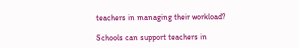teachers in managing their workload?

Schools can support teachers in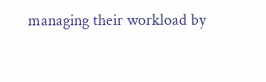managing their workload by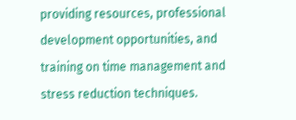providing resources, professional development opportunities, and training on time management and stress reduction techniques.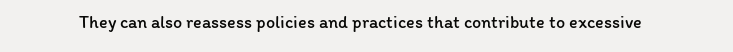They can also reassess policies and practices that contribute to excessive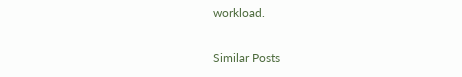workload.

Similar Posts